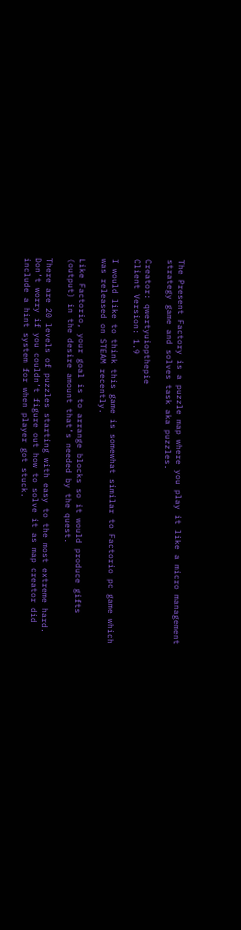The Present Factory is a puzzle map where you play it like a micro management strategy game and solves task aka puzzles.

Creator: qwertyuiopthepie
Client Version: 1.9

I would like to think this game is somewhat similar to Factorio pc game which was released on STEAM recently.

Like Factorio, your goal is to arrange blocks so it would produce gifts (output) in the desire amount that’s needed by the quest.

There are 20 levels of puzzles starting with easy to the most extreme hard. Don’t worry if you couldn’t figure out how to solve it as map creator did include a hint system for when player got stuck.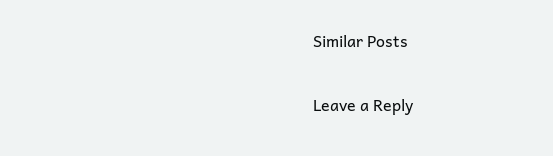Similar Posts

Leave a Reply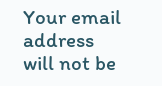Your email address will not be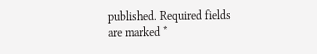published. Required fields are marked *